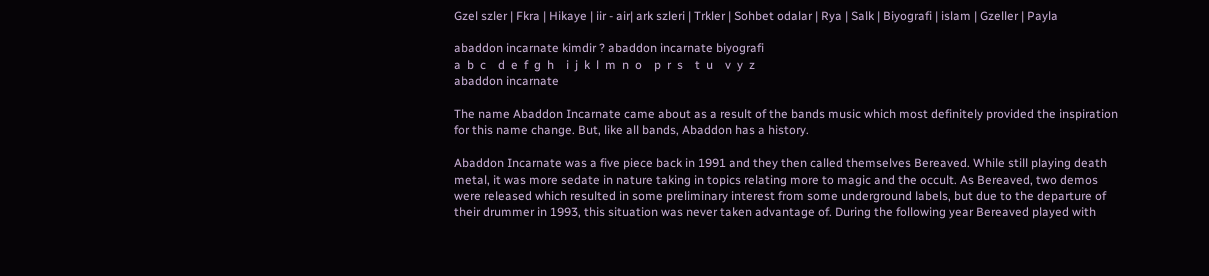Gzel szler | Fkra | Hikaye | iir - air| ark szleri | Trkler | Sohbet odalar | Rya | Salk | Biyografi | islam | Gzeller | Payla

abaddon incarnate kimdir ? abaddon incarnate biyografi
a  b  c    d  e  f  g  h    i  j  k  l  m  n  o    p  r  s    t  u    v  y  z
abaddon incarnate

The name Abaddon Incarnate came about as a result of the bands music which most definitely provided the inspiration for this name change. But, like all bands, Abaddon has a history.

Abaddon Incarnate was a five piece back in 1991 and they then called themselves Bereaved. While still playing death metal, it was more sedate in nature taking in topics relating more to magic and the occult. As Bereaved, two demos were released which resulted in some preliminary interest from some underground labels, but due to the departure of their drummer in 1993, this situation was never taken advantage of. During the following year Bereaved played with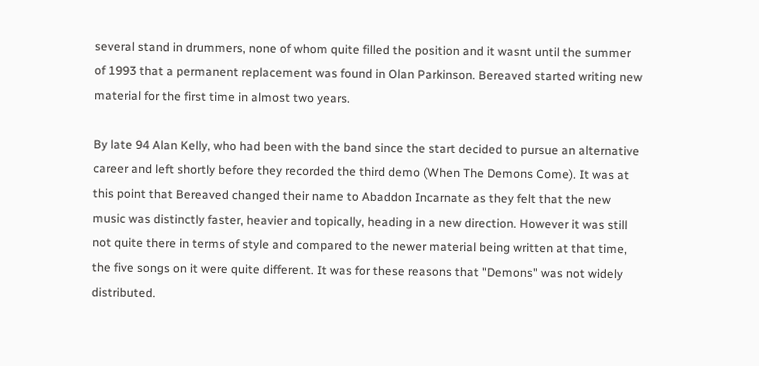several stand in drummers, none of whom quite filled the position and it wasnt until the summer of 1993 that a permanent replacement was found in Olan Parkinson. Bereaved started writing new material for the first time in almost two years.

By late 94 Alan Kelly, who had been with the band since the start decided to pursue an alternative career and left shortly before they recorded the third demo (When The Demons Come). It was at this point that Bereaved changed their name to Abaddon Incarnate as they felt that the new music was distinctly faster, heavier and topically, heading in a new direction. However it was still not quite there in terms of style and compared to the newer material being written at that time, the five songs on it were quite different. It was for these reasons that "Demons" was not widely distributed.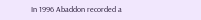In 1996 Abaddon recorded a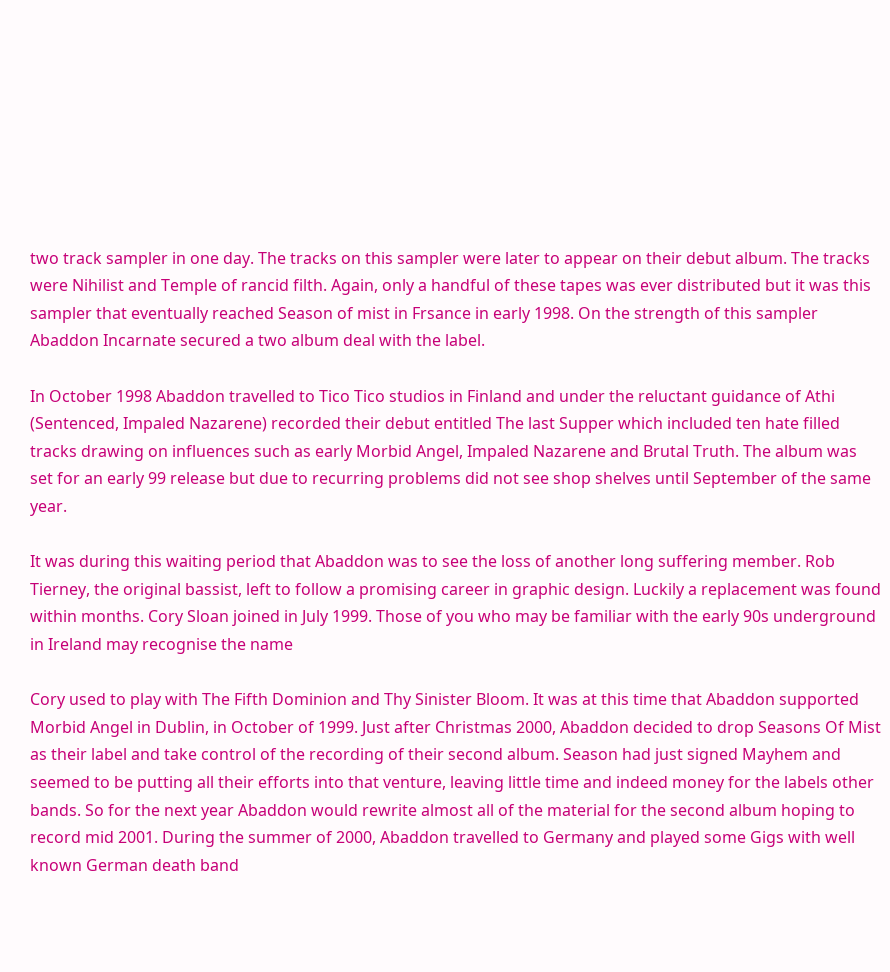two track sampler in one day. The tracks on this sampler were later to appear on their debut album. The tracks were Nihilist and Temple of rancid filth. Again, only a handful of these tapes was ever distributed but it was this sampler that eventually reached Season of mist in Frsance in early 1998. On the strength of this sampler Abaddon Incarnate secured a two album deal with the label.

In October 1998 Abaddon travelled to Tico Tico studios in Finland and under the reluctant guidance of Athi (Sentenced, Impaled Nazarene) recorded their debut entitled The last Supper which included ten hate filled tracks drawing on influences such as early Morbid Angel, Impaled Nazarene and Brutal Truth. The album was set for an early 99 release but due to recurring problems did not see shop shelves until September of the same year.

It was during this waiting period that Abaddon was to see the loss of another long suffering member. Rob Tierney, the original bassist, left to follow a promising career in graphic design. Luckily a replacement was found within months. Cory Sloan joined in July 1999. Those of you who may be familiar with the early 90s underground in Ireland may recognise the name

Cory used to play with The Fifth Dominion and Thy Sinister Bloom. It was at this time that Abaddon supported Morbid Angel in Dublin, in October of 1999. Just after Christmas 2000, Abaddon decided to drop Seasons Of Mist as their label and take control of the recording of their second album. Season had just signed Mayhem and seemed to be putting all their efforts into that venture, leaving little time and indeed money for the labels other bands. So for the next year Abaddon would rewrite almost all of the material for the second album hoping to record mid 2001. During the summer of 2000, Abaddon travelled to Germany and played some Gigs with well known German death band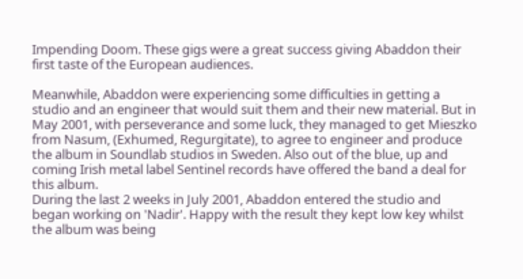Impending Doom. These gigs were a great success giving Abaddon their first taste of the European audiences.

Meanwhile, Abaddon were experiencing some difficulties in getting a studio and an engineer that would suit them and their new material. But in May 2001, with perseverance and some luck, they managed to get Mieszko from Nasum, (Exhumed, Regurgitate), to agree to engineer and produce the album in Soundlab studios in Sweden. Also out of the blue, up and coming Irish metal label Sentinel records have offered the band a deal for this album.
During the last 2 weeks in July 2001, Abaddon entered the studio and began working on 'Nadir'. Happy with the result they kept low key whilst the album was being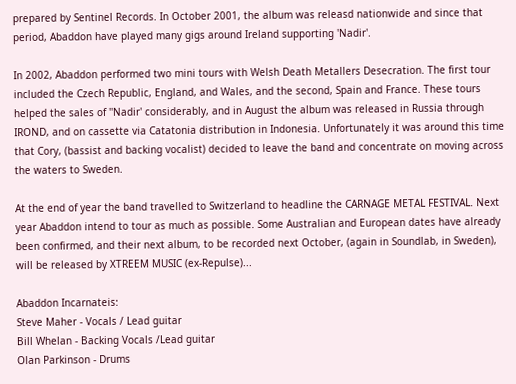prepared by Sentinel Records. In October 2001, the album was releasd nationwide and since that period, Abaddon have played many gigs around Ireland supporting 'Nadir'.

In 2002, Abaddon performed two mini tours with Welsh Death Metallers Desecration. The first tour included the Czech Republic, England, and Wales, and the second, Spain and France. These tours helped the sales of ''Nadir' considerably, and in August the album was released in Russia through IROND, and on cassette via Catatonia distribution in Indonesia. Unfortunately it was around this time that Cory, (bassist and backing vocalist) decided to leave the band and concentrate on moving across the waters to Sweden.

At the end of year the band travelled to Switzerland to headline the CARNAGE METAL FESTIVAL. Next year Abaddon intend to tour as much as possible. Some Australian and European dates have already been confirmed, and their next album, to be recorded next October, (again in Soundlab, in Sweden), will be released by XTREEM MUSIC (ex-Repulse)...

Abaddon Incarnateis:
Steve Maher - Vocals / Lead guitar
Bill Whelan - Backing Vocals /Lead guitar
Olan Parkinson - Drums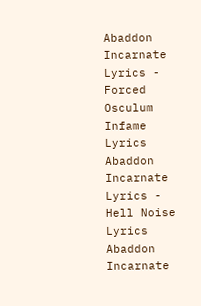Abaddon Incarnate Lyrics - Forced Osculum Infame Lyrics
Abaddon Incarnate Lyrics - Hell Noise Lyrics
Abaddon Incarnate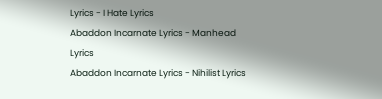Lyrics - I Hate Lyrics
Abaddon Incarnate Lyrics - Manhead Lyrics
Abaddon Incarnate Lyrics - Nihilist Lyrics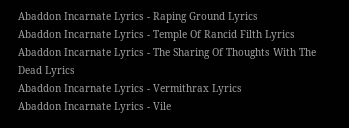Abaddon Incarnate Lyrics - Raping Ground Lyrics
Abaddon Incarnate Lyrics - Temple Of Rancid Filth Lyrics
Abaddon Incarnate Lyrics - The Sharing Of Thoughts With The Dead Lyrics
Abaddon Incarnate Lyrics - Vermithrax Lyrics
Abaddon Incarnate Lyrics - Vile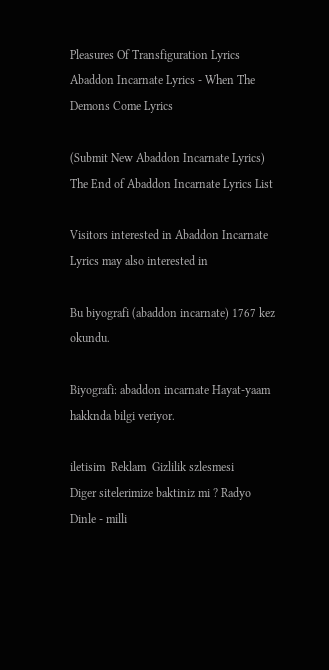Pleasures Of Transfiguration Lyrics
Abaddon Incarnate Lyrics - When The Demons Come Lyrics

(Submit New Abaddon Incarnate Lyrics)
The End of Abaddon Incarnate Lyrics List

Visitors interested in Abaddon Incarnate Lyrics may also interested in

Bu biyografi (abaddon incarnate) 1767 kez okundu.

Biyografi: abaddon incarnate Hayat-yaam hakknda bilgi veriyor.

iletisim  Reklam  Gizlilik szlesmesi
Diger sitelerimize baktiniz mi ? Radyo Dinle - milli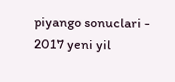piyango sonuclari - 2017 yeni yil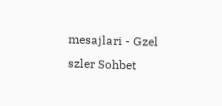mesajlari - Gzel szler Sohbet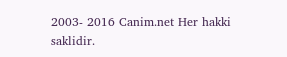2003- 2016 Canim.net Her hakki saklidir.